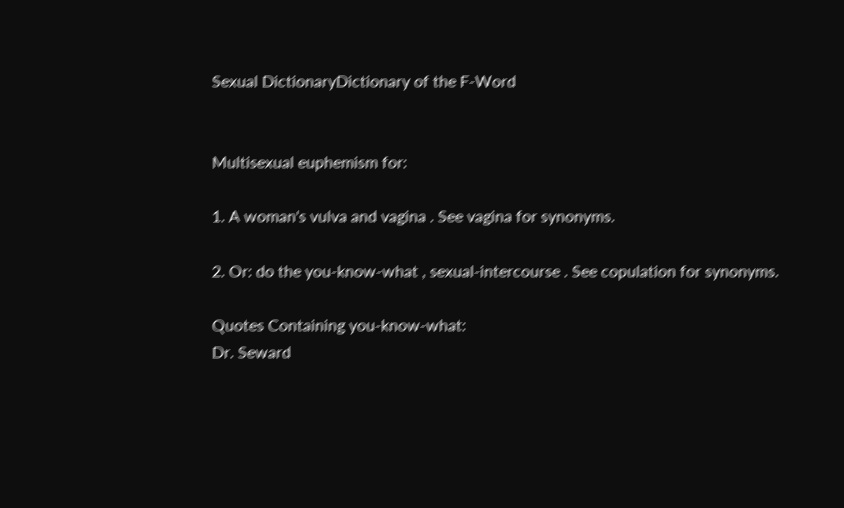Sexual DictionaryDictionary of the F-Word


Multisexual euphemism for:

1. A woman's vulva and vagina . See vagina for synonyms.

2. Or: do the you-know-what , sexual-intercourse . See copulation for synonyms.

Quotes Containing you-know-what:
Dr. Seward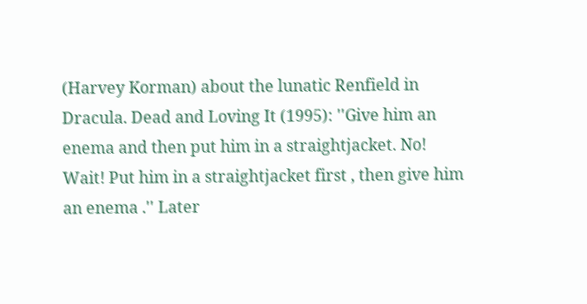(Harvey Korman) about the lunatic Renfield in Dracula. Dead and Loving It (1995): ''Give him an enema and then put him in a straightjacket. No! Wait! Put him in a straightjacket first , then give him an enema .'' Later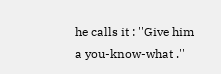he calls it : ''Give him a you-know-what .''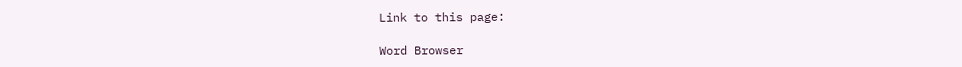Link to this page:

Word Browser